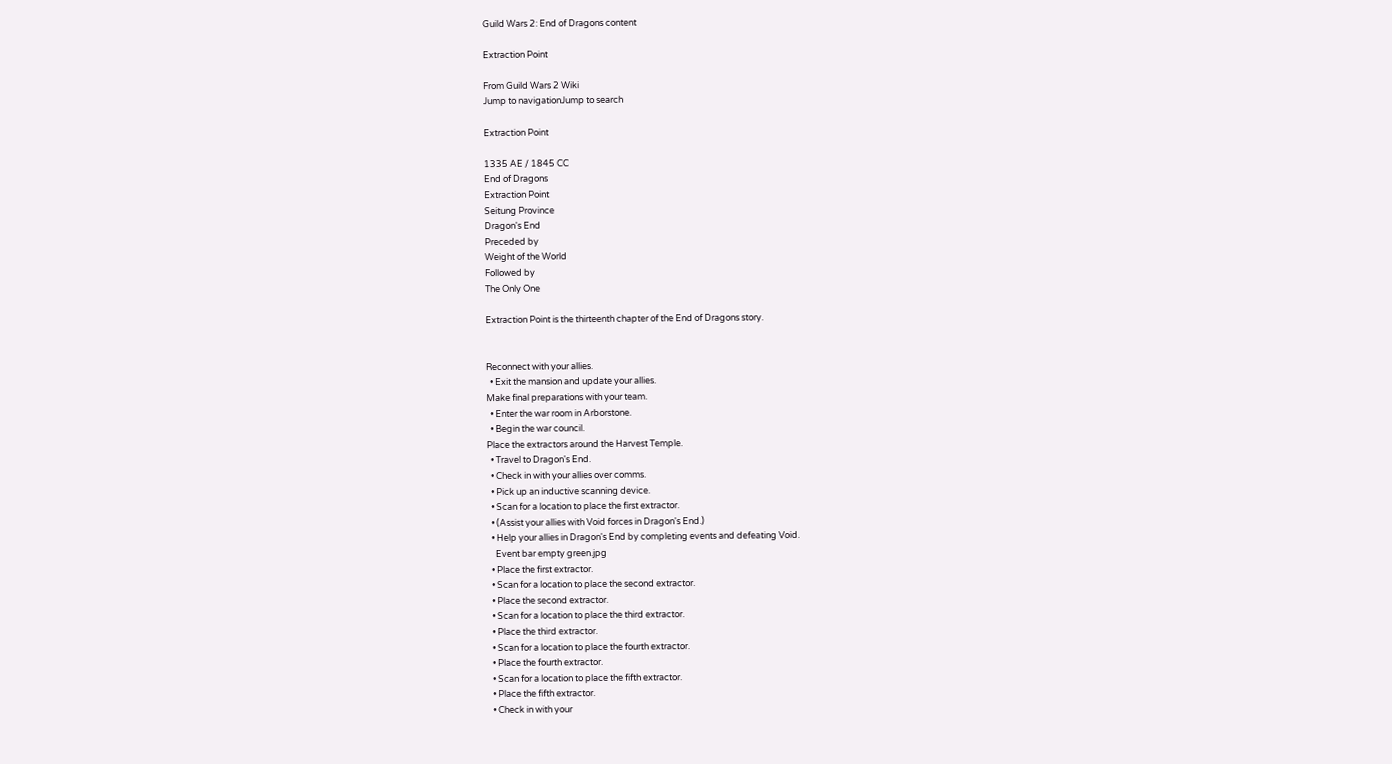Guild Wars 2: End of Dragons content

Extraction Point

From Guild Wars 2 Wiki
Jump to navigationJump to search

Extraction Point

1335 AE / 1845 CC
End of Dragons
Extraction Point
Seitung Province
Dragon's End
Preceded by
Weight of the World
Followed by
The Only One

Extraction Point is the thirteenth chapter of the End of Dragons story.


Reconnect with your allies.
  • Exit the mansion and update your allies.
Make final preparations with your team.
  • Enter the war room in Arborstone.
  • Begin the war council.
Place the extractors around the Harvest Temple.
  • Travel to Dragon's End.
  • Check in with your allies over comms.
  • Pick up an inductive scanning device.
  • Scan for a location to place the first extractor.
  • (Assist your allies with Void forces in Dragon's End.)
  • Help your allies in Dragon's End by completing events and defeating Void.
    Event bar empty green.jpg
  • Place the first extractor.
  • Scan for a location to place the second extractor.
  • Place the second extractor.
  • Scan for a location to place the third extractor.
  • Place the third extractor.
  • Scan for a location to place the fourth extractor.
  • Place the fourth extractor.
  • Scan for a location to place the fifth extractor.
  • Place the fifth extractor.
  • Check in with your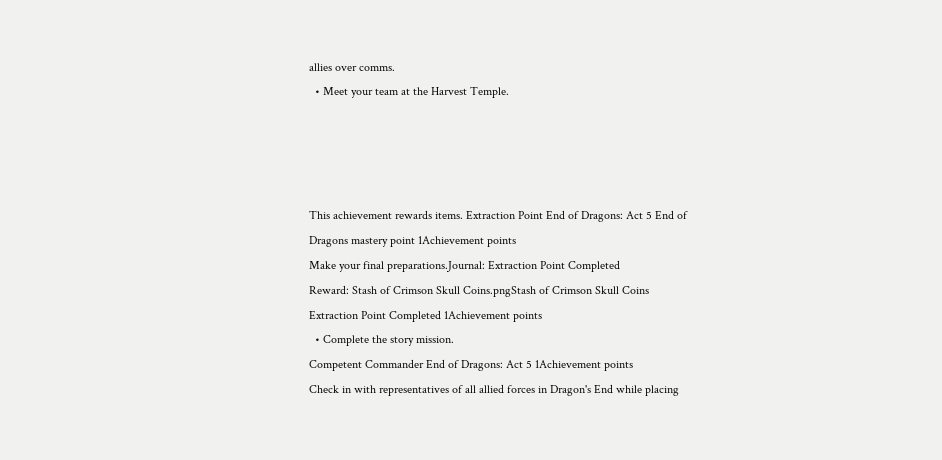allies over comms.
  • Meet your team at the Harvest Temple.




This achievement rewards items. Extraction Point End of Dragons: Act 5 End of Dragons mastery point 1Achievement points
Make your final preparations.Journal: Extraction Point Completed
Reward: Stash of Crimson Skull Coins.pngStash of Crimson Skull Coins
Extraction Point Completed 1Achievement points
  • Complete the story mission.
Competent Commander End of Dragons: Act 5 1Achievement points
Check in with representatives of all allied forces in Dragon's End while placing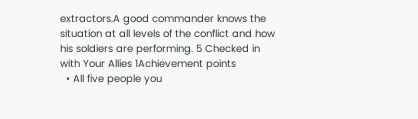extractors.A good commander knows the situation at all levels of the conflict and how his soldiers are performing. 5 Checked in with Your Allies 1Achievement points
  • All five people you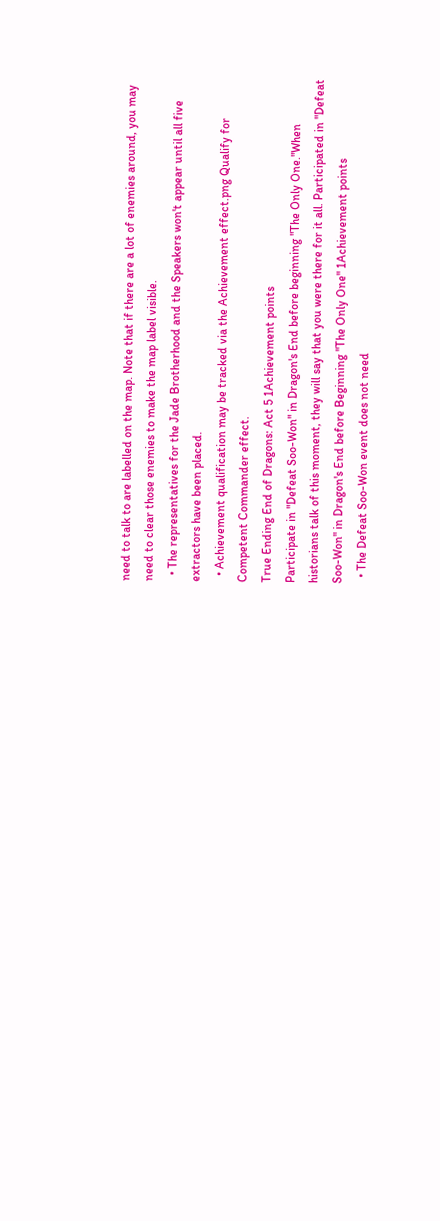need to talk to are labelled on the map. Note that if there are a lot of enemies around, you may need to clear those enemies to make the map label visible.
  • The representatives for the Jade Brotherhood and the Speakers won't appear until all five extractors have been placed.
  • Achievement qualification may be tracked via the Achievement effect.png Qualify for Competent Commander effect.
True Ending End of Dragons: Act 5 1Achievement points
Participate in "Defeat Soo-Won" in Dragon's End before beginning "The Only One."When historians talk of this moment, they will say that you were there for it all. Participated in "Defeat Soo-Won" in Dragon's End before Beginning "The Only One" 1Achievement points
  • The Defeat Soo-Won event does not need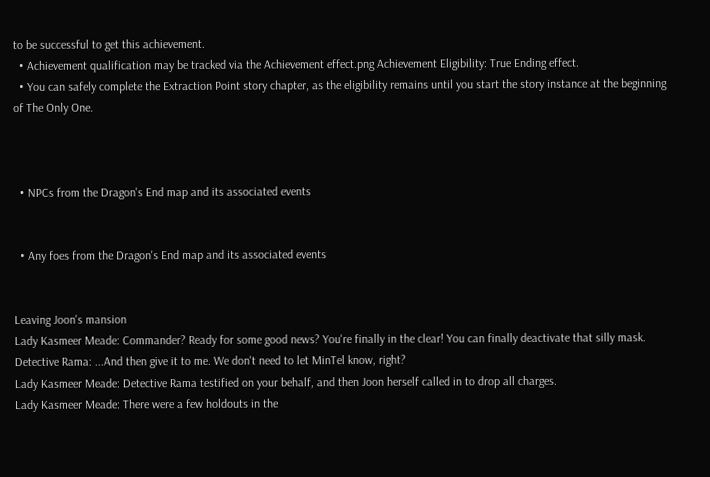to be successful to get this achievement.
  • Achievement qualification may be tracked via the Achievement effect.png Achievement Eligibility: True Ending effect.
  • You can safely complete the Extraction Point story chapter, as the eligibility remains until you start the story instance at the beginning of The Only One.



  • NPCs from the Dragon's End map and its associated events


  • Any foes from the Dragon's End map and its associated events


Leaving Joon's mansion
Lady Kasmeer Meade: Commander? Ready for some good news? You're finally in the clear! You can finally deactivate that silly mask.
Detective Rama: ...And then give it to me. We don't need to let MinTel know, right?
Lady Kasmeer Meade: Detective Rama testified on your behalf, and then Joon herself called in to drop all charges.
Lady Kasmeer Meade: There were a few holdouts in the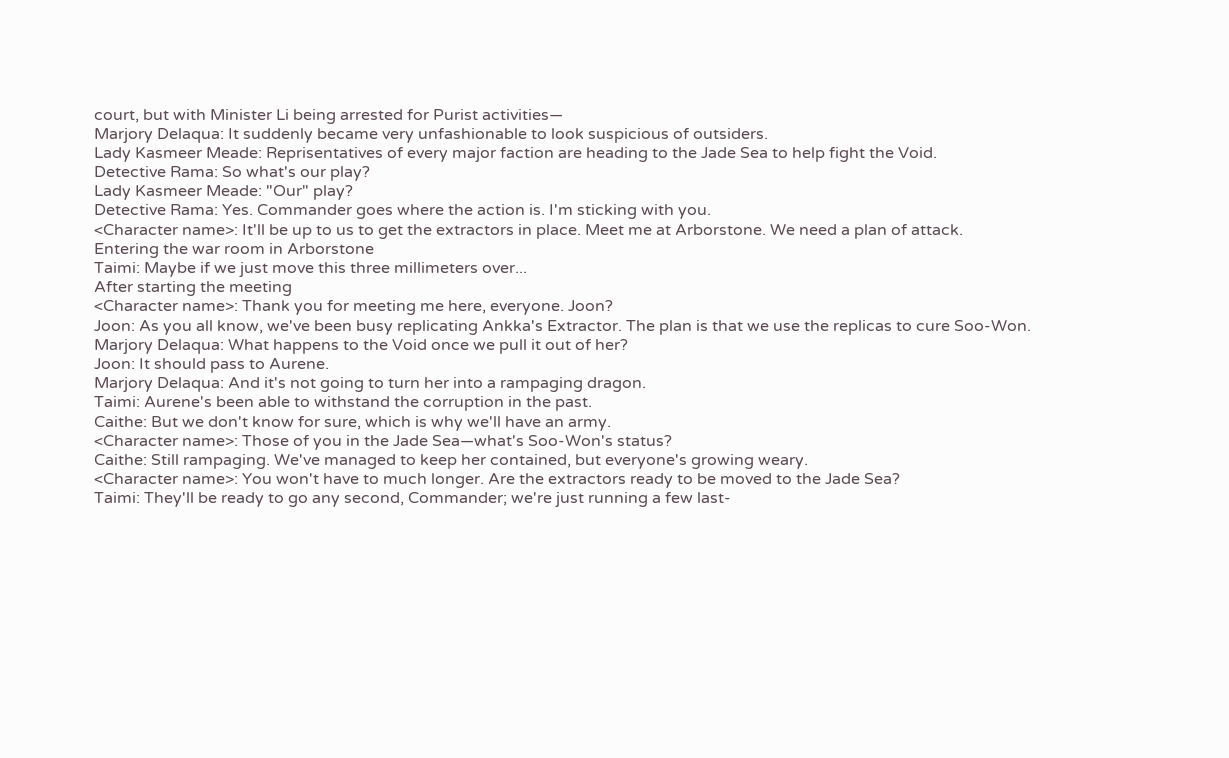court, but with Minister Li being arrested for Purist activities—
Marjory Delaqua: It suddenly became very unfashionable to look suspicious of outsiders.
Lady Kasmeer Meade: Reprisentatives of every major faction are heading to the Jade Sea to help fight the Void.
Detective Rama: So what's our play?
Lady Kasmeer Meade: "Our" play?
Detective Rama: Yes. Commander goes where the action is. I'm sticking with you.
<Character name>: It'll be up to us to get the extractors in place. Meet me at Arborstone. We need a plan of attack.
Entering the war room in Arborstone
Taimi: Maybe if we just move this three millimeters over...
After starting the meeting
<Character name>: Thank you for meeting me here, everyone. Joon?
Joon: As you all know, we've been busy replicating Ankka's Extractor. The plan is that we use the replicas to cure Soo-Won.
Marjory Delaqua: What happens to the Void once we pull it out of her?
Joon: It should pass to Aurene.
Marjory Delaqua: And it's not going to turn her into a rampaging dragon.
Taimi: Aurene's been able to withstand the corruption in the past.
Caithe: But we don't know for sure, which is why we'll have an army.
<Character name>: Those of you in the Jade Sea—what's Soo-Won's status?
Caithe: Still rampaging. We've managed to keep her contained, but everyone's growing weary.
<Character name>: You won't have to much longer. Are the extractors ready to be moved to the Jade Sea?
Taimi: They'll be ready to go any second, Commander; we're just running a few last-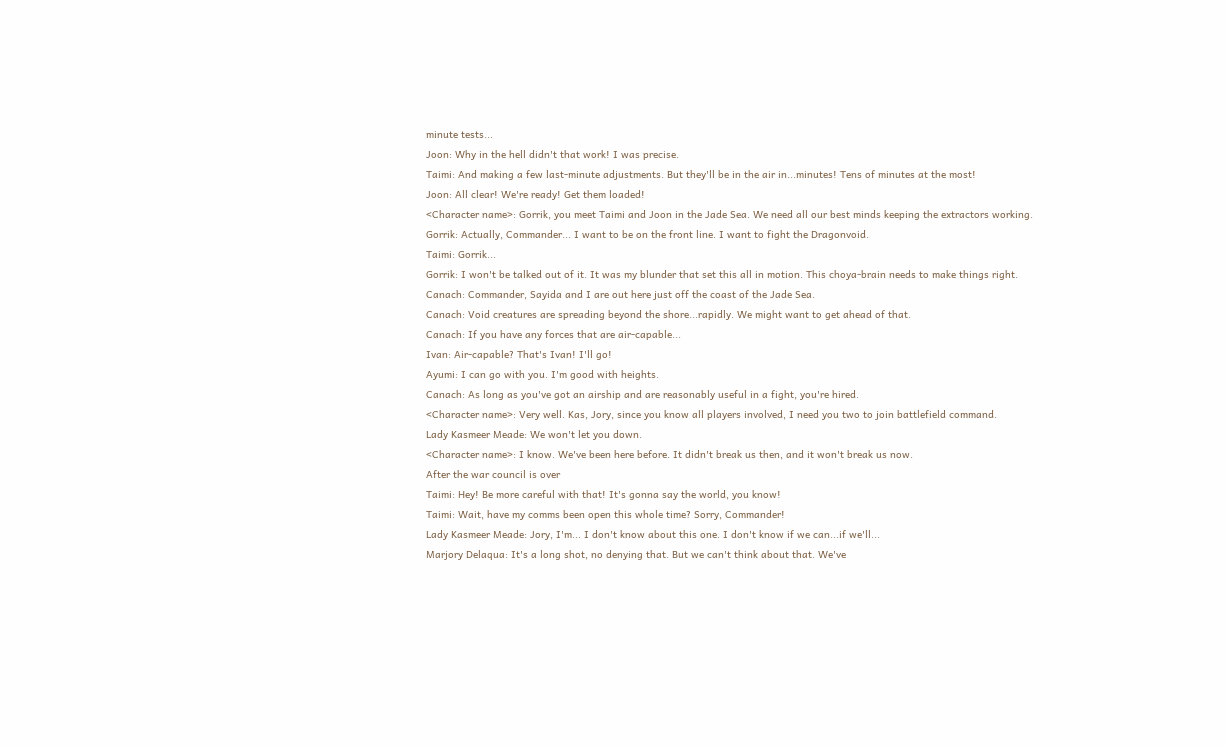minute tests...
Joon: Why in the hell didn't that work! I was precise.
Taimi: And making a few last-minute adjustments. But they'll be in the air in...minutes! Tens of minutes at the most!
Joon: All clear! We're ready! Get them loaded!
<Character name>: Gorrik, you meet Taimi and Joon in the Jade Sea. We need all our best minds keeping the extractors working.
Gorrik: Actually, Commander... I want to be on the front line. I want to fight the Dragonvoid.
Taimi: Gorrik...
Gorrik: I won't be talked out of it. It was my blunder that set this all in motion. This choya-brain needs to make things right.
Canach: Commander, Sayida and I are out here just off the coast of the Jade Sea.
Canach: Void creatures are spreading beyond the shore...rapidly. We might want to get ahead of that.
Canach: If you have any forces that are air-capable...
Ivan: Air-capable? That's Ivan! I'll go!
Ayumi: I can go with you. I'm good with heights.
Canach: As long as you've got an airship and are reasonably useful in a fight, you're hired.
<Character name>: Very well. Kas, Jory, since you know all players involved, I need you two to join battlefield command.
Lady Kasmeer Meade: We won't let you down.
<Character name>: I know. We've been here before. It didn't break us then, and it won't break us now.
After the war council is over
Taimi: Hey! Be more careful with that! It's gonna say the world, you know!
Taimi: Wait, have my comms been open this whole time? Sorry, Commander!
Lady Kasmeer Meade: Jory, I'm... I don't know about this one. I don't know if we can...if we'll...
Marjory Delaqua: It's a long shot, no denying that. But we can't think about that. We've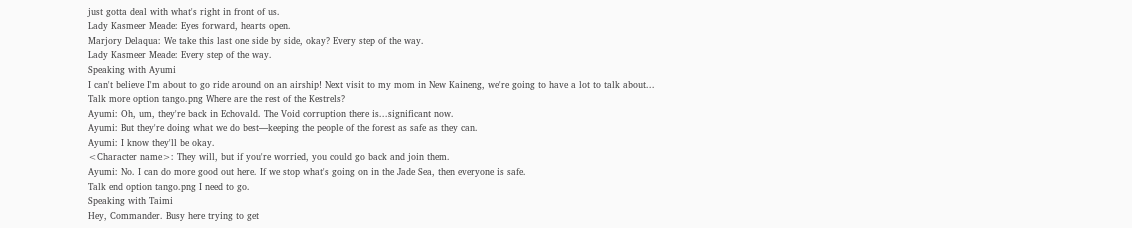just gotta deal with what's right in front of us.
Lady Kasmeer Meade: Eyes forward, hearts open.
Marjory Delaqua: We take this last one side by side, okay? Every step of the way.
Lady Kasmeer Meade: Every step of the way.
Speaking with Ayumi
I can't believe I'm about to go ride around on an airship! Next visit to my mom in New Kaineng, we're going to have a lot to talk about...
Talk more option tango.png Where are the rest of the Kestrels?
Ayumi: Oh, um, they're back in Echovald. The Void corruption there is...significant now.
Ayumi: But they're doing what we do best—keeping the people of the forest as safe as they can.
Ayumi: I know they'll be okay.
<Character name>: They will, but if you're worried, you could go back and join them.
Ayumi: No. I can do more good out here. If we stop what's going on in the Jade Sea, then everyone is safe.
Talk end option tango.png I need to go.
Speaking with Taimi
Hey, Commander. Busy here trying to get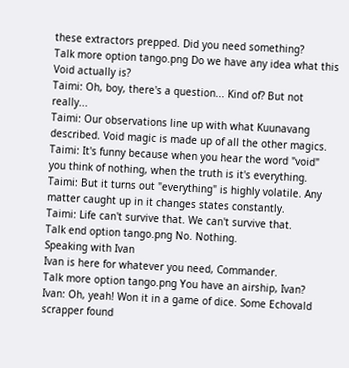these extractors prepped. Did you need something?
Talk more option tango.png Do we have any idea what this Void actually is?
Taimi: Oh, boy, there's a question... Kind of? But not really...
Taimi: Our observations line up with what Kuunavang described. Void magic is made up of all the other magics.
Taimi: It's funny because when you hear the word "void" you think of nothing, when the truth is it's everything.
Taimi: But it turns out "everything" is highly volatile. Any matter caught up in it changes states constantly.
Taimi: Life can't survive that. We can't survive that.
Talk end option tango.png No. Nothing.
Speaking with Ivan
Ivan is here for whatever you need, Commander.
Talk more option tango.png You have an airship, Ivan?
Ivan: Oh, yeah! Won it in a game of dice. Some Echovald scrapper found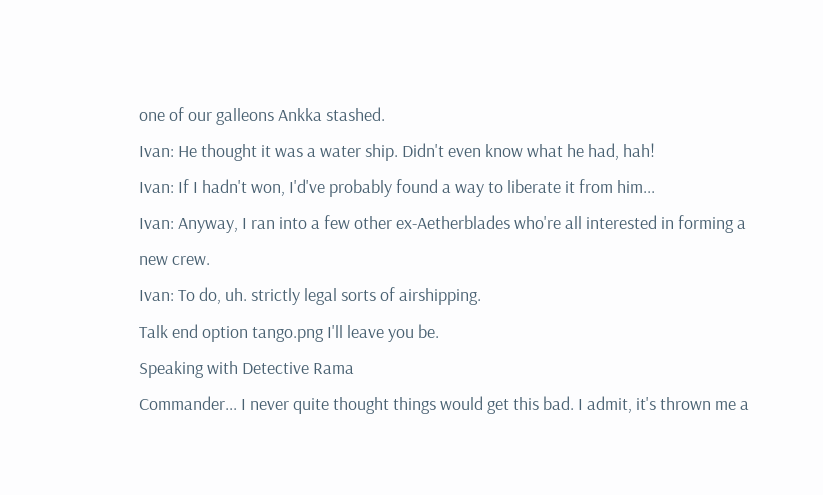one of our galleons Ankka stashed.
Ivan: He thought it was a water ship. Didn't even know what he had, hah!
Ivan: If I hadn't won, I'd've probably found a way to liberate it from him...
Ivan: Anyway, I ran into a few other ex-Aetherblades who're all interested in forming a new crew.
Ivan: To do, uh. strictly legal sorts of airshipping.
Talk end option tango.png I'll leave you be.
Speaking with Detective Rama
Commander... I never quite thought things would get this bad. I admit, it's thrown me a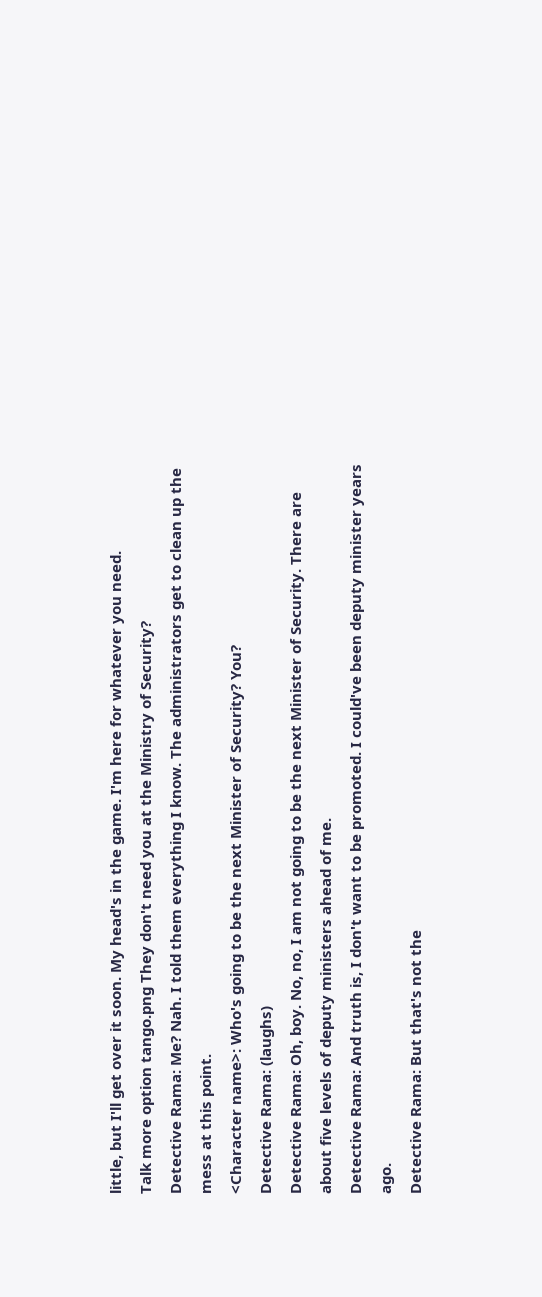little, but I'll get over it soon. My head's in the game. I'm here for whatever you need.
Talk more option tango.png They don't need you at the Ministry of Security?
Detective Rama: Me? Nah. I told them everything I know. The administrators get to clean up the mess at this point.
<Character name>: Who's going to be the next Minister of Security? You?
Detective Rama: (laughs)
Detective Rama: Oh, boy. No, no, I am not going to be the next Minister of Security. There are about five levels of deputy ministers ahead of me.
Detective Rama: And truth is, I don't want to be promoted. I could've been deputy minister years ago.
Detective Rama: But that's not the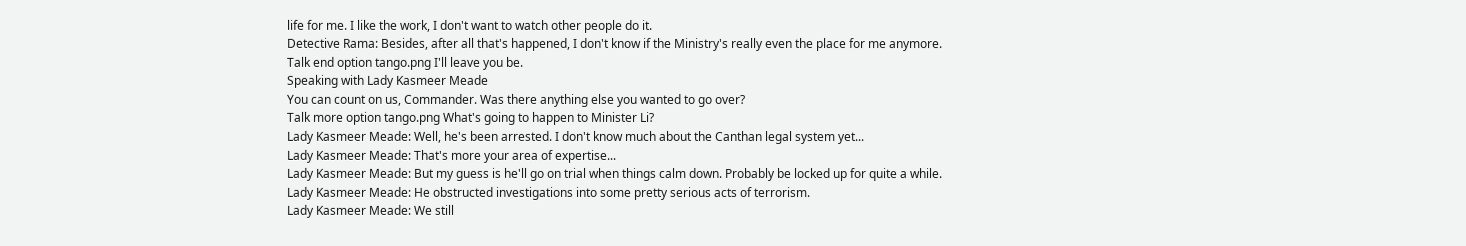life for me. I like the work, I don't want to watch other people do it.
Detective Rama: Besides, after all that's happened, I don't know if the Ministry's really even the place for me anymore.
Talk end option tango.png I'll leave you be.
Speaking with Lady Kasmeer Meade
You can count on us, Commander. Was there anything else you wanted to go over?
Talk more option tango.png What's going to happen to Minister Li?
Lady Kasmeer Meade: Well, he's been arrested. I don't know much about the Canthan legal system yet...
Lady Kasmeer Meade: That's more your area of expertise...
Lady Kasmeer Meade: But my guess is he'll go on trial when things calm down. Probably be locked up for quite a while.
Lady Kasmeer Meade: He obstructed investigations into some pretty serious acts of terrorism.
Lady Kasmeer Meade: We still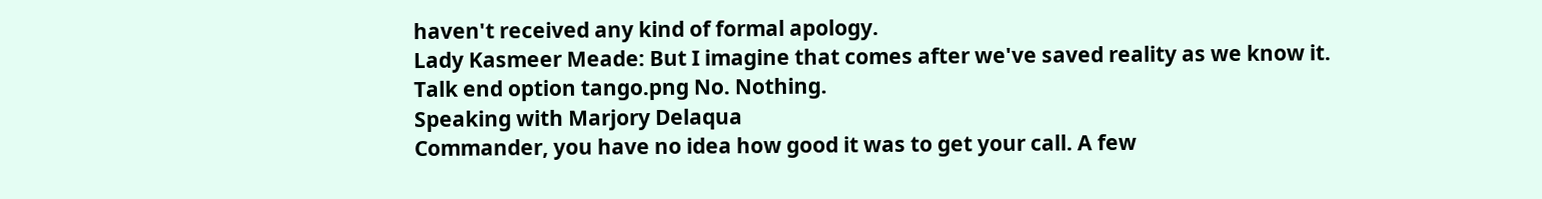haven't received any kind of formal apology.
Lady Kasmeer Meade: But I imagine that comes after we've saved reality as we know it.
Talk end option tango.png No. Nothing.
Speaking with Marjory Delaqua
Commander, you have no idea how good it was to get your call. A few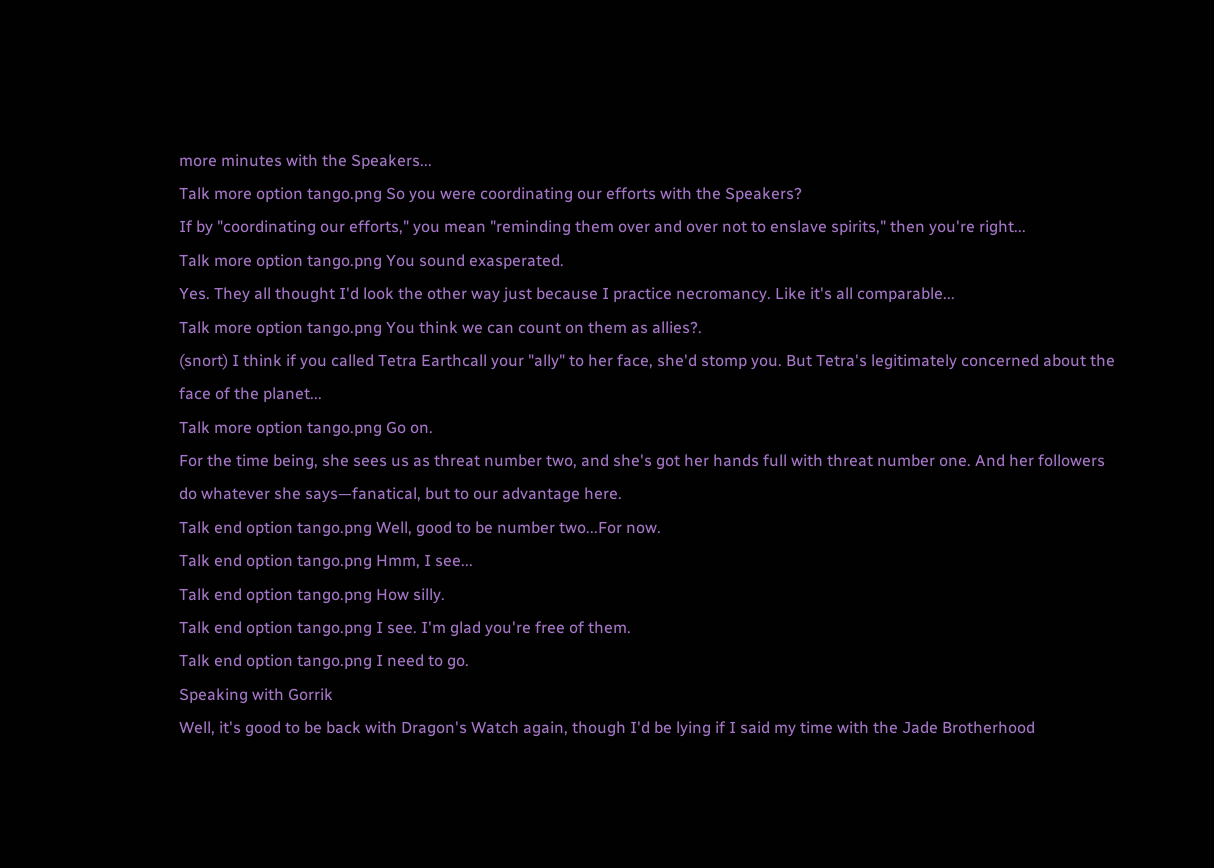more minutes with the Speakers...
Talk more option tango.png So you were coordinating our efforts with the Speakers?
If by "coordinating our efforts," you mean "reminding them over and over not to enslave spirits," then you're right...
Talk more option tango.png You sound exasperated.
Yes. They all thought I'd look the other way just because I practice necromancy. Like it's all comparable...
Talk more option tango.png You think we can count on them as allies?.
(snort) I think if you called Tetra Earthcall your "ally" to her face, she'd stomp you. But Tetra's legitimately concerned about the face of the planet...
Talk more option tango.png Go on.
For the time being, she sees us as threat number two, and she's got her hands full with threat number one. And her followers do whatever she says—fanatical, but to our advantage here.
Talk end option tango.png Well, good to be number two...For now.
Talk end option tango.png Hmm, I see...
Talk end option tango.png How silly.
Talk end option tango.png I see. I'm glad you're free of them.
Talk end option tango.png I need to go.
Speaking with Gorrik
Well, it's good to be back with Dragon's Watch again, though I'd be lying if I said my time with the Jade Brotherhood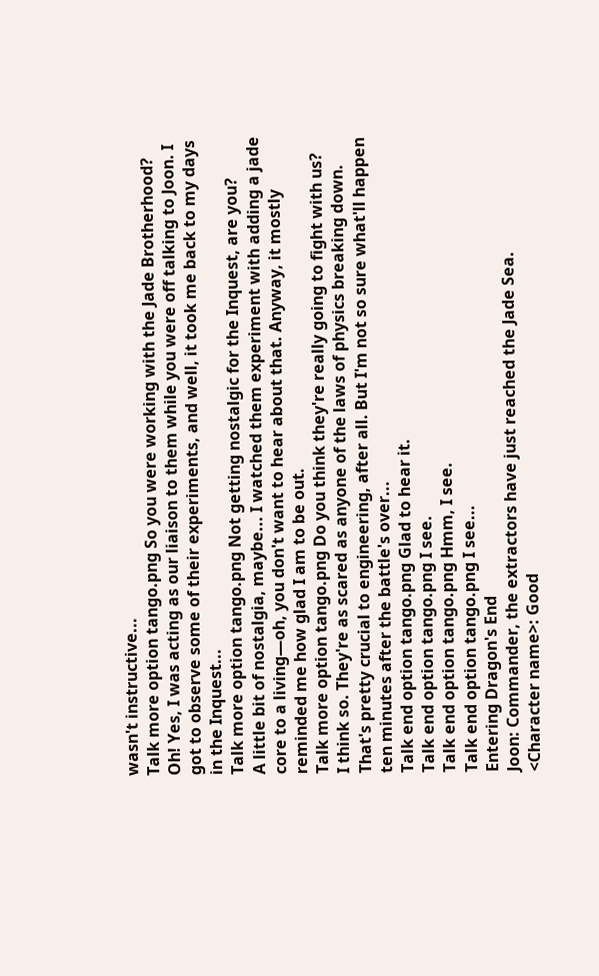wasn't instructive...
Talk more option tango.png So you were working with the Jade Brotherhood?
Oh! Yes, I was acting as our liaison to them while you were off talking to Joon. I got to observe some of their experiments, and well, it took me back to my days in the Inquest...
Talk more option tango.png Not getting nostalgic for the Inquest, are you?
A little bit of nostalgia, maybe... I watched them experiment with adding a jade core to a living—oh, you don't want to hear about that. Anyway, it mostly reminded me how glad I am to be out.
Talk more option tango.png Do you think they're really going to fight with us?
I think so. They're as scared as anyone of the laws of physics breaking down. That's pretty crucial to engineering, after all. But I'm not so sure what'll happen ten minutes after the battle's over...
Talk end option tango.png Glad to hear it.
Talk end option tango.png I see.
Talk end option tango.png Hmm, I see.
Talk end option tango.png I see...
Entering Dragon's End
Joon: Commander, the extractors have just reached the Jade Sea.
<Character name>: Good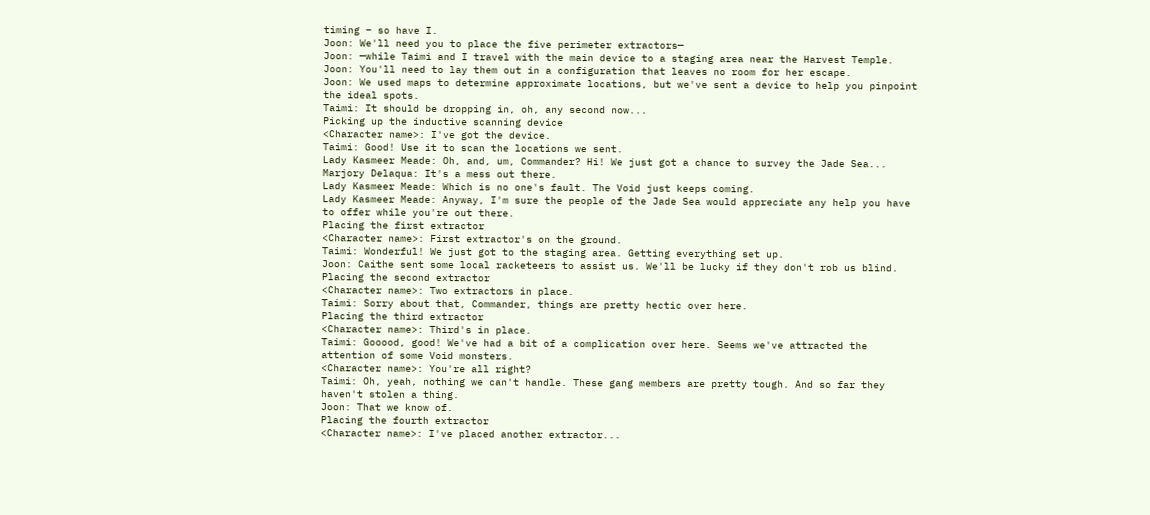timing – so have I.
Joon: We'll need you to place the five perimeter extractors—
Joon: —while Taimi and I travel with the main device to a staging area near the Harvest Temple.
Joon: You'll need to lay them out in a configuration that leaves no room for her escape.
Joon: We used maps to determine approximate locations, but we've sent a device to help you pinpoint the ideal spots.
Taimi: It should be dropping in, oh, any second now...
Picking up the inductive scanning device
<Character name>: I've got the device.
Taimi: Good! Use it to scan the locations we sent.
Lady Kasmeer Meade: Oh, and, um, Commander? Hi! We just got a chance to survey the Jade Sea...
Marjory Delaqua: It's a mess out there.
Lady Kasmeer Meade: Which is no one's fault. The Void just keeps coming.
Lady Kasmeer Meade: Anyway, I'm sure the people of the Jade Sea would appreciate any help you have to offer while you're out there.
Placing the first extractor
<Character name>: First extractor's on the ground.
Taimi: Wonderful! We just got to the staging area. Getting everything set up.
Joon: Caithe sent some local racketeers to assist us. We'll be lucky if they don't rob us blind.
Placing the second extractor
<Character name>: Two extractors in place.
Taimi: Sorry about that, Commander, things are pretty hectic over here.
Placing the third extractor
<Character name>: Third's in place.
Taimi: Gooood, good! We've had a bit of a complication over here. Seems we've attracted the attention of some Void monsters.
<Character name>: You're all right?
Taimi: Oh, yeah, nothing we can't handle. These gang members are pretty tough. And so far they haven't stolen a thing.
Joon: That we know of.
Placing the fourth extractor
<Character name>: I've placed another extractor...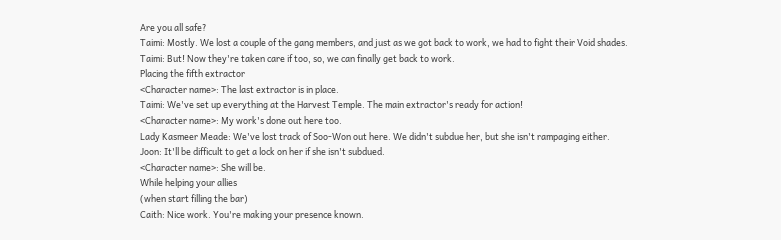Are you all safe?
Taimi: Mostly. We lost a couple of the gang members, and just as we got back to work, we had to fight their Void shades.
Taimi: But! Now they're taken care if too, so, we can finally get back to work.
Placing the fifth extractor
<Character name>: The last extractor is in place.
Taimi: We've set up everything at the Harvest Temple. The main extractor's ready for action!
<Character name>: My work's done out here too.
Lady Kasmeer Meade: We've lost track of Soo-Won out here. We didn't subdue her, but she isn't rampaging either.
Joon: It'll be difficult to get a lock on her if she isn't subdued.
<Character name>: She will be.
While helping your allies
(when start filling the bar)
Caith: Nice work. You're making your presence known.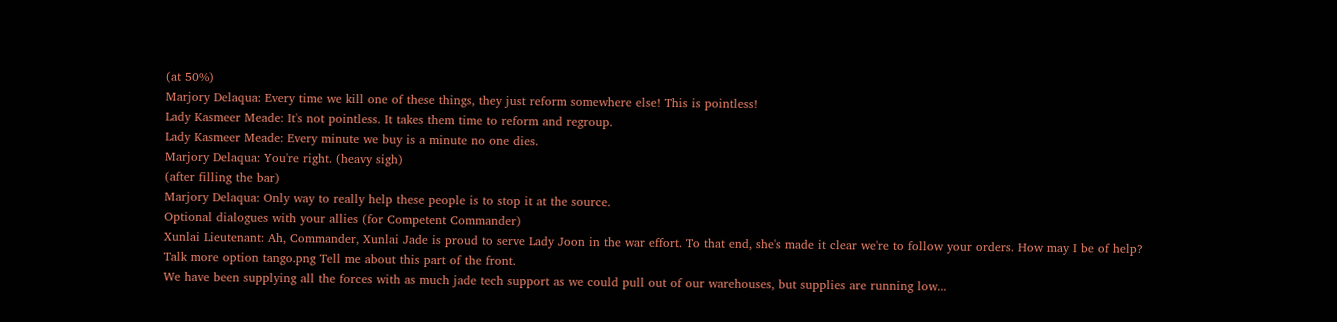(at 50%)
Marjory Delaqua: Every time we kill one of these things, they just reform somewhere else! This is pointless!
Lady Kasmeer Meade: It's not pointless. It takes them time to reform and regroup.
Lady Kasmeer Meade: Every minute we buy is a minute no one dies.
Marjory Delaqua: You're right. (heavy sigh)
(after filling the bar)
Marjory Delaqua: Only way to really help these people is to stop it at the source.
Optional dialogues with your allies (for Competent Commander)
Xunlai Lieutenant: Ah, Commander, Xunlai Jade is proud to serve Lady Joon in the war effort. To that end, she's made it clear we're to follow your orders. How may I be of help?
Talk more option tango.png Tell me about this part of the front.
We have been supplying all the forces with as much jade tech support as we could pull out of our warehouses, but supplies are running low...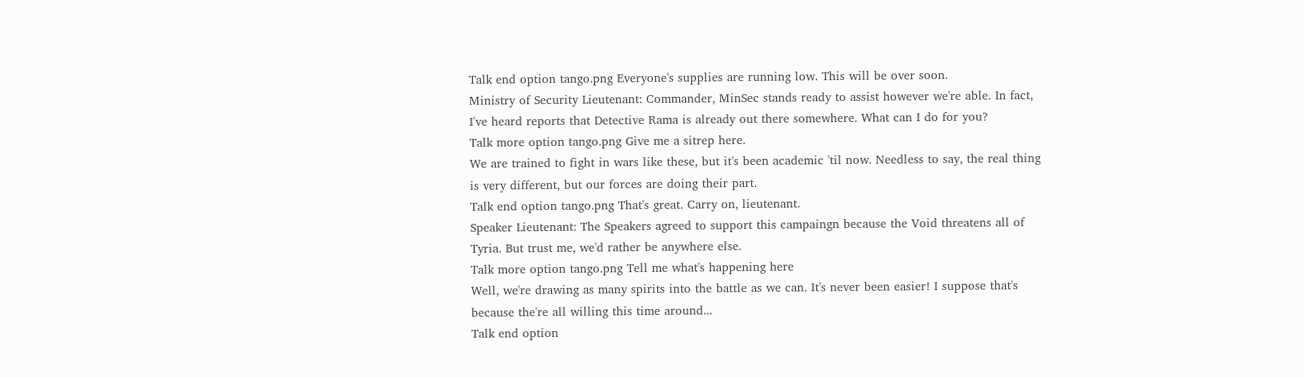Talk end option tango.png Everyone's supplies are running low. This will be over soon.
Ministry of Security Lieutenant: Commander, MinSec stands ready to assist however we're able. In fact, I've heard reports that Detective Rama is already out there somewhere. What can I do for you?
Talk more option tango.png Give me a sitrep here.
We are trained to fight in wars like these, but it's been academic 'til now. Needless to say, the real thing is very different, but our forces are doing their part.
Talk end option tango.png That's great. Carry on, lieutenant.
Speaker Lieutenant: The Speakers agreed to support this campaingn because the Void threatens all of Tyria. But trust me, we'd rather be anywhere else.
Talk more option tango.png Tell me what's happening here
Well, we're drawing as many spirits into the battle as we can. It's never been easier! I suppose that's because the're all willing this time around...
Talk end option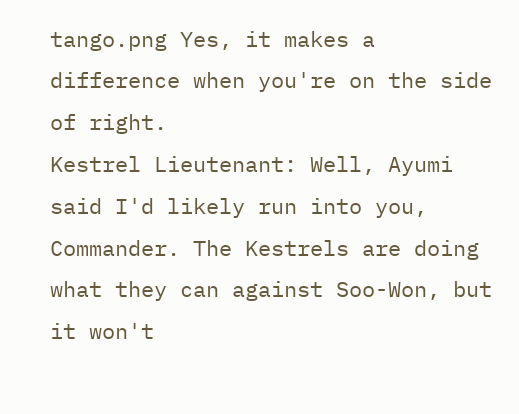tango.png Yes, it makes a difference when you're on the side of right.
Kestrel Lieutenant: Well, Ayumi said I'd likely run into you, Commander. The Kestrels are doing what they can against Soo-Won, but it won't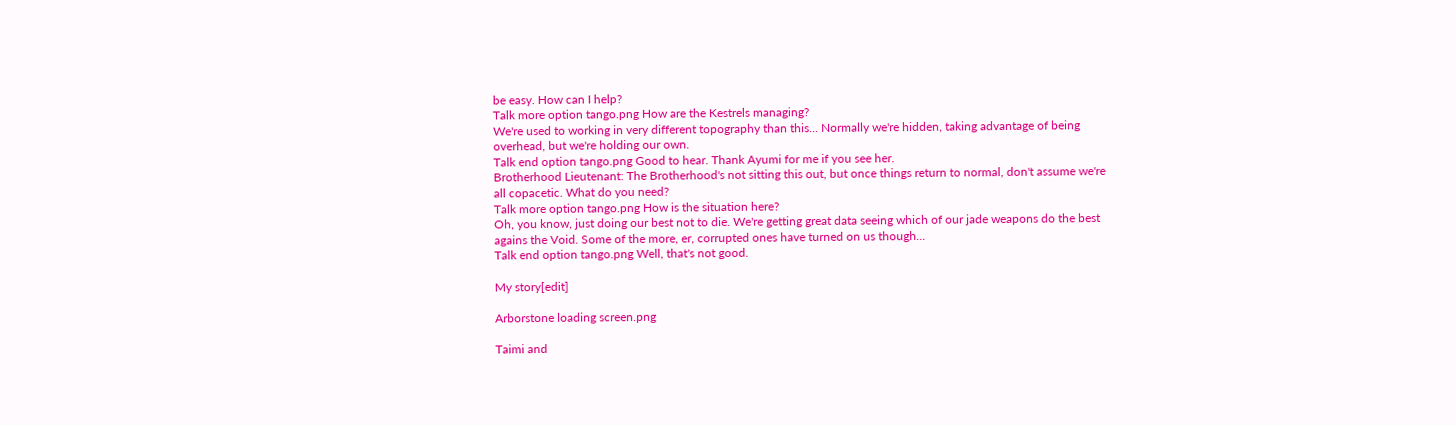be easy. How can I help?
Talk more option tango.png How are the Kestrels managing?
We're used to working in very different topography than this... Normally we're hidden, taking advantage of being overhead, but we're holding our own.
Talk end option tango.png Good to hear. Thank Ayumi for me if you see her.
Brotherhood Lieutenant: The Brotherhood's not sitting this out, but once things return to normal, don't assume we're all copacetic. What do you need?
Talk more option tango.png How is the situation here?
Oh, you know, just doing our best not to die. We're getting great data seeing which of our jade weapons do the best agains the Void. Some of the more, er, corrupted ones have turned on us though...
Talk end option tango.png Well, that's not good.

My story[edit]

Arborstone loading screen.png

Taimi and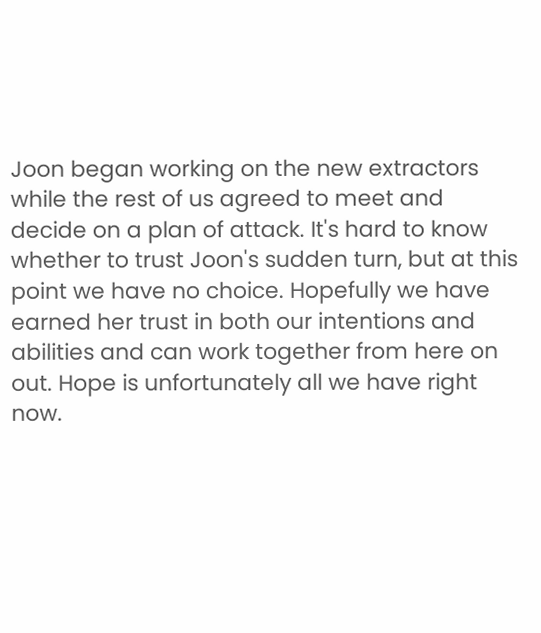Joon began working on the new extractors while the rest of us agreed to meet and decide on a plan of attack. It's hard to know whether to trust Joon's sudden turn, but at this point we have no choice. Hopefully we have earned her trust in both our intentions and abilities and can work together from here on out. Hope is unfortunately all we have right now.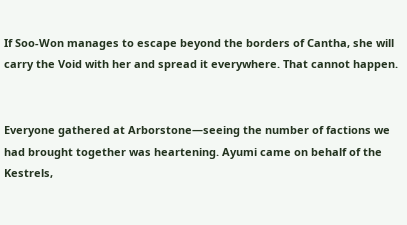If Soo-Won manages to escape beyond the borders of Cantha, she will carry the Void with her and spread it everywhere. That cannot happen.


Everyone gathered at Arborstone—seeing the number of factions we had brought together was heartening. Ayumi came on behalf of the Kestrels,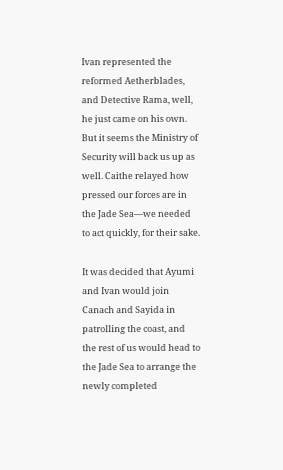Ivan represented the reformed Aetherblades, and Detective Rama, well, he just came on his own. But it seems the Ministry of Security will back us up as well. Caithe relayed how pressed our forces are in the Jade Sea—we needed to act quickly, for their sake.

It was decided that Ayumi and Ivan would join Canach and Sayida in patrolling the coast, and the rest of us would head to the Jade Sea to arrange the newly completed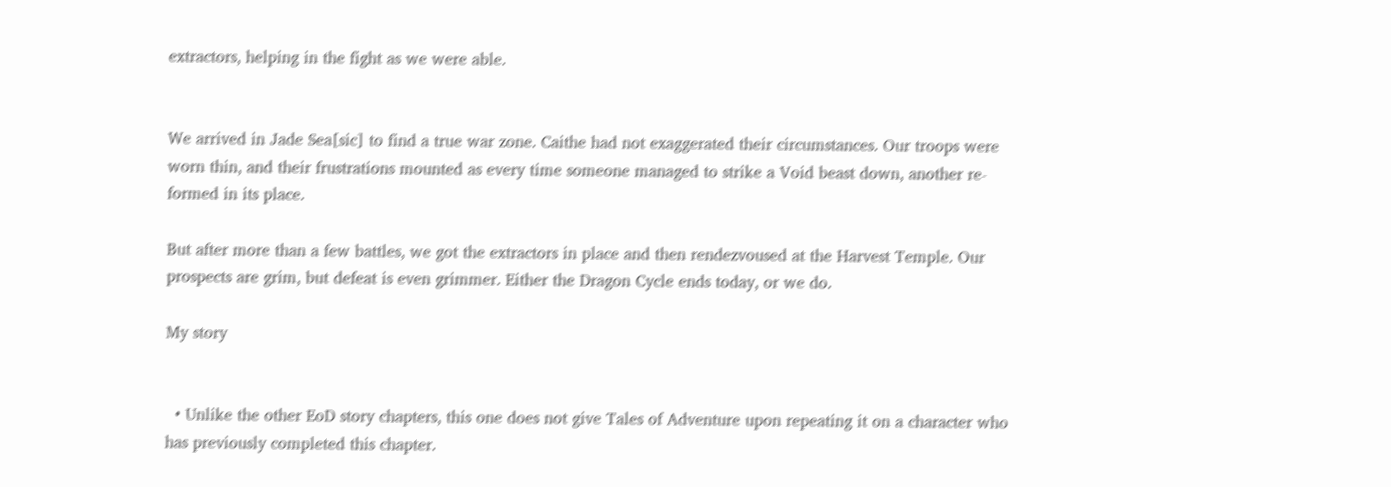extractors, helping in the fight as we were able.


We arrived in Jade Sea[sic] to find a true war zone. Caithe had not exaggerated their circumstances. Our troops were worn thin, and their frustrations mounted as every time someone managed to strike a Void beast down, another re-formed in its place.

But after more than a few battles, we got the extractors in place and then rendezvoused at the Harvest Temple. Our prospects are grim, but defeat is even grimmer. Either the Dragon Cycle ends today, or we do.

My story


  • Unlike the other EoD story chapters, this one does not give Tales of Adventure upon repeating it on a character who has previously completed this chapter.